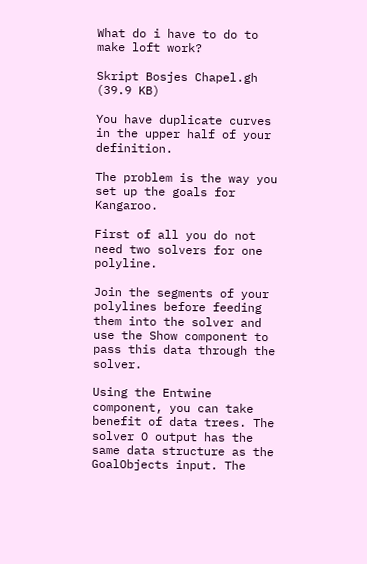What do i have to do to make loft work?

Skript Bosjes Chapel.gh (39.9 KB)

You have duplicate curves in the upper half of your definition.

The problem is the way you set up the goals for Kangaroo.

First of all you do not need two solvers for one polyline.

Join the segments of your polylines before feeding them into the solver and use the Show component to pass this data through the solver.

Using the Entwine component, you can take benefit of data trees. The solver O output has the same data structure as the GoalObjects input. The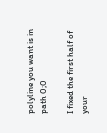polyline you want is in path 0;0

I fixed the first half of your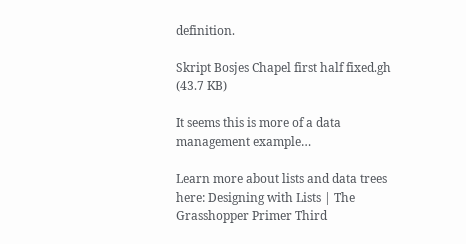definition.

Skript Bosjes Chapel first half fixed.gh (43.7 KB)

It seems this is more of a data management example…

Learn more about lists and data trees here: Designing with Lists | The Grasshopper Primer Third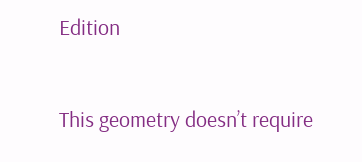Edition


This geometry doesn’t require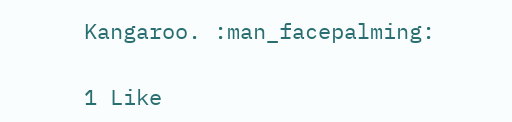Kangaroo. :man_facepalming:

1 Like